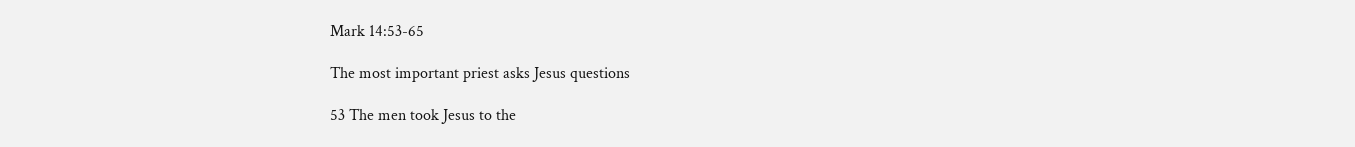Mark 14:53-65

The most important priest asks Jesus questions

53 The men took Jesus to the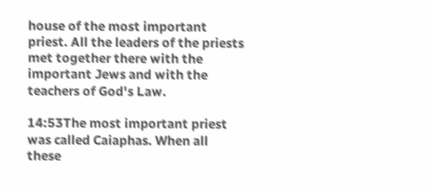house of the most important priest. All the leaders of the priests met together there with the important Jews and with the teachers of God's Law.

14:53The most important priest was called Caiaphas. When all these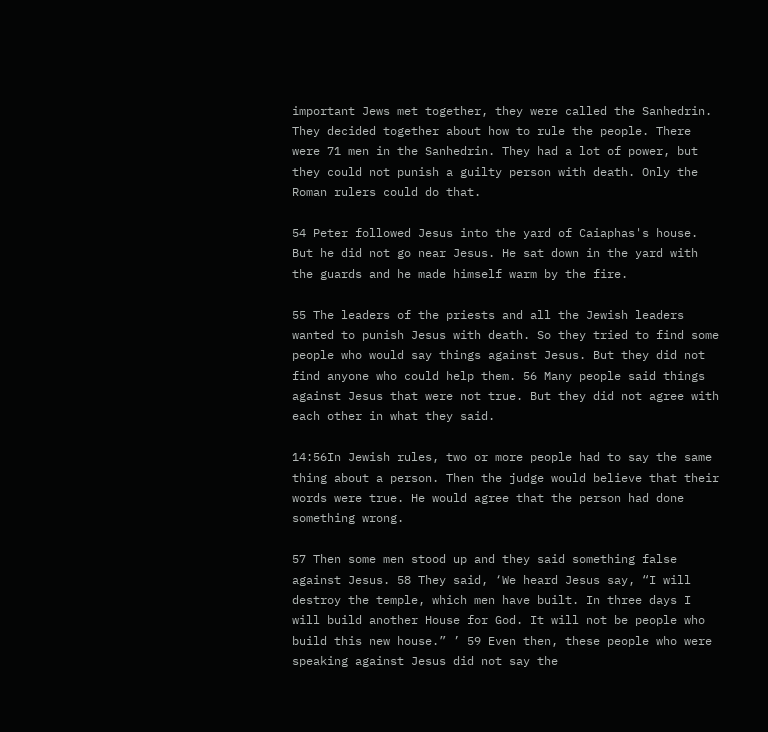important Jews met together, they were called the Sanhedrin. They decided together about how to rule the people. There were 71 men in the Sanhedrin. They had a lot of power, but they could not punish a guilty person with death. Only the Roman rulers could do that.

54 Peter followed Jesus into the yard of Caiaphas's house. But he did not go near Jesus. He sat down in the yard with the guards and he made himself warm by the fire.

55 The leaders of the priests and all the Jewish leaders wanted to punish Jesus with death. So they tried to find some people who would say things against Jesus. But they did not find anyone who could help them. 56 Many people said things against Jesus that were not true. But they did not agree with each other in what they said.

14:56In Jewish rules, two or more people had to say the same thing about a person. Then the judge would believe that their words were true. He would agree that the person had done something wrong.

57 Then some men stood up and they said something false against Jesus. 58 They said, ‘We heard Jesus say, “I will destroy the temple, which men have built. In three days I will build another House for God. It will not be people who build this new house.” ’ 59 Even then, these people who were speaking against Jesus did not say the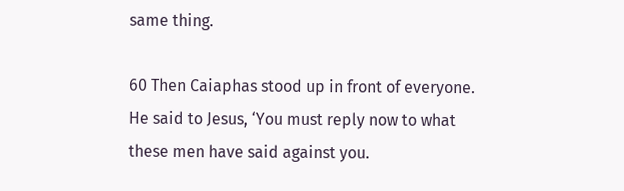same thing.

60 Then Caiaphas stood up in front of everyone. He said to Jesus, ‘You must reply now to what these men have said against you.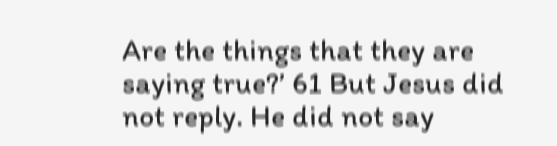Are the things that they are saying true?’ 61 But Jesus did not reply. He did not say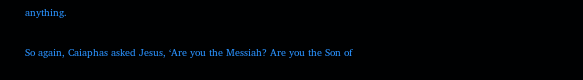anything.

So again, Caiaphas asked Jesus, ‘Are you the Messiah? Are you the Son of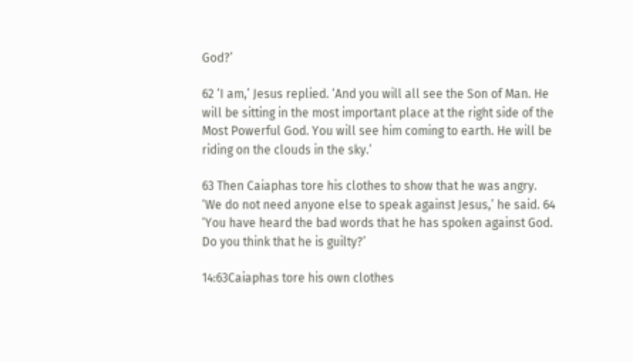God?’

62 ‘I am,’ Jesus replied. ‘And you will all see the Son of Man. He will be sitting in the most important place at the right side of the Most Powerful God. You will see him coming to earth. He will be riding on the clouds in the sky.’

63 Then Caiaphas tore his clothes to show that he was angry. ‘We do not need anyone else to speak against Jesus,’ he said. 64 ‘You have heard the bad words that he has spoken against God. Do you think that he is guilty?’

14:63Caiaphas tore his own clothes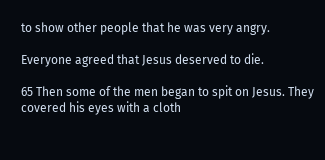to show other people that he was very angry.

Everyone agreed that Jesus deserved to die.

65 Then some of the men began to spit on Jesus. They covered his eyes with a cloth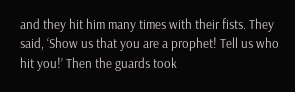and they hit him many times with their fists. They said, ‘Show us that you are a prophet! Tell us who hit you!’ Then the guards took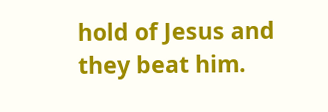hold of Jesus and they beat him.